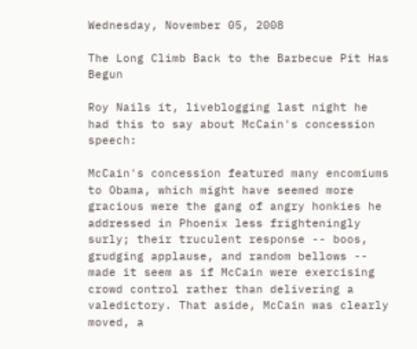Wednesday, November 05, 2008

The Long Climb Back to the Barbecue Pit Has Begun

Roy Nails it, liveblogging last night he had this to say about McCain's concession speech:

McCain's concession featured many encomiums to Obama, which might have seemed more gracious were the gang of angry honkies he addressed in Phoenix less frighteningly surly; their truculent response -- boos, grudging applause, and random bellows -- made it seem as if McCain were exercising crowd control rather than delivering a valedictory. That aside, McCain was clearly moved, a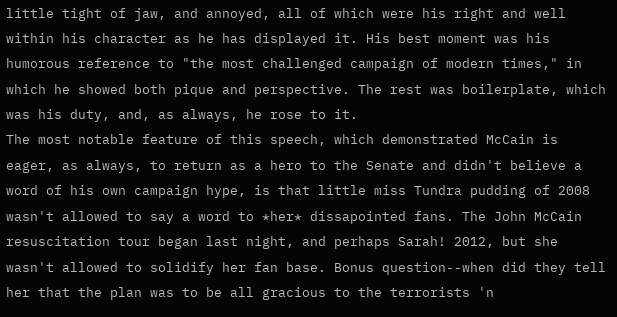little tight of jaw, and annoyed, all of which were his right and well within his character as he has displayed it. His best moment was his humorous reference to "the most challenged campaign of modern times," in which he showed both pique and perspective. The rest was boilerplate, which was his duty, and, as always, he rose to it.
The most notable feature of this speech, which demonstrated McCain is eager, as always, to return as a hero to the Senate and didn't believe a word of his own campaign hype, is that little miss Tundra pudding of 2008 wasn't allowed to say a word to *her* dissapointed fans. The John McCain resuscitation tour began last night, and perhaps Sarah! 2012, but she wasn't allowed to solidify her fan base. Bonus question--when did they tell her that the plan was to be all gracious to the terrorists 'n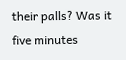their palls? Was it five minutes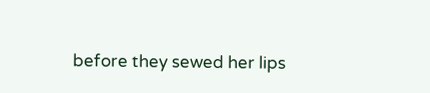before they sewed her lips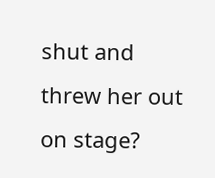shut and threw her out on stage?